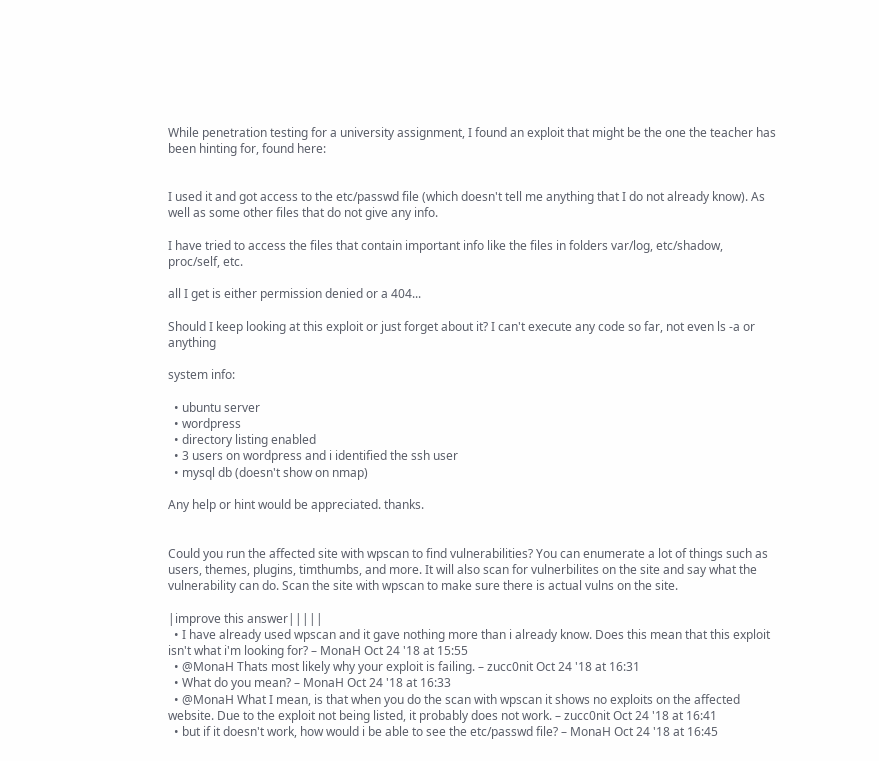While penetration testing for a university assignment, I found an exploit that might be the one the teacher has been hinting for, found here:


I used it and got access to the etc/passwd file (which doesn't tell me anything that I do not already know). As well as some other files that do not give any info.

I have tried to access the files that contain important info like the files in folders var/log, etc/shadow, proc/self, etc.

all I get is either permission denied or a 404...

Should I keep looking at this exploit or just forget about it? I can't execute any code so far, not even ls -a or anything

system info:

  • ubuntu server
  • wordpress
  • directory listing enabled
  • 3 users on wordpress and i identified the ssh user
  • mysql db (doesn't show on nmap)

Any help or hint would be appreciated. thanks.


Could you run the affected site with wpscan to find vulnerabilities? You can enumerate a lot of things such as users, themes, plugins, timthumbs, and more. It will also scan for vulnerbilites on the site and say what the vulnerability can do. Scan the site with wpscan to make sure there is actual vulns on the site.

|improve this answer|||||
  • I have already used wpscan and it gave nothing more than i already know. Does this mean that this exploit isn't what i'm looking for? – MonaH Oct 24 '18 at 15:55
  • @MonaH Thats most likely why your exploit is failing. – zucc0nit Oct 24 '18 at 16:31
  • What do you mean? – MonaH Oct 24 '18 at 16:33
  • @MonaH What I mean, is that when you do the scan with wpscan it shows no exploits on the affected website. Due to the exploit not being listed, it probably does not work. – zucc0nit Oct 24 '18 at 16:41
  • but if it doesn't work, how would i be able to see the etc/passwd file? – MonaH Oct 24 '18 at 16:45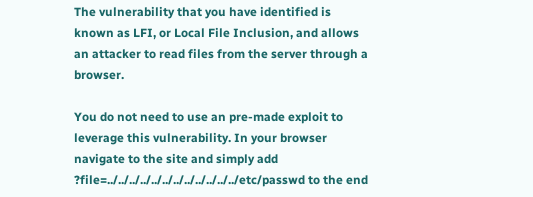The vulnerability that you have identified is known as LFI, or Local File Inclusion, and allows an attacker to read files from the server through a browser.

You do not need to use an pre-made exploit to leverage this vulnerability. In your browser navigate to the site and simply add ?file=../../../../../../../../../../../../etc/passwd to the end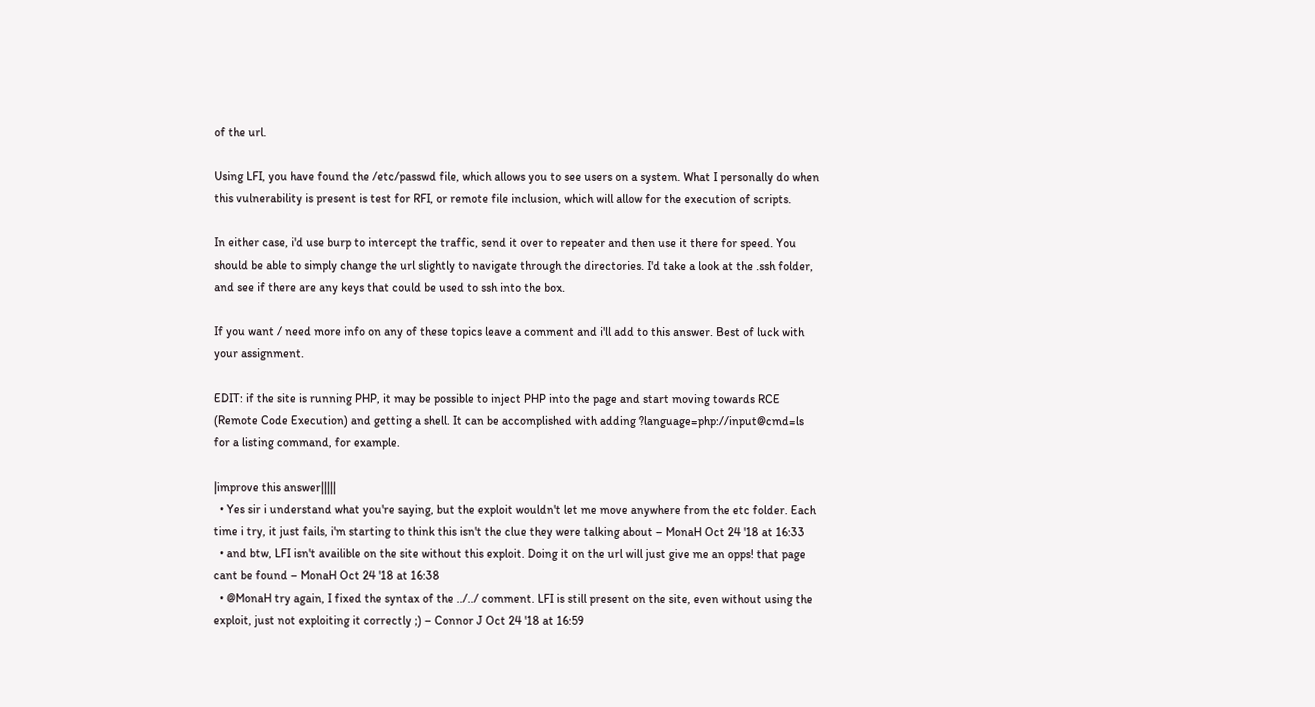of the url.

Using LFI, you have found the /etc/passwd file, which allows you to see users on a system. What I personally do when this vulnerability is present is test for RFI, or remote file inclusion, which will allow for the execution of scripts.

In either case, i'd use burp to intercept the traffic, send it over to repeater and then use it there for speed. You should be able to simply change the url slightly to navigate through the directories. I'd take a look at the .ssh folder, and see if there are any keys that could be used to ssh into the box.

If you want / need more info on any of these topics leave a comment and i'll add to this answer. Best of luck with your assignment.

EDIT: if the site is running PHP, it may be possible to inject PHP into the page and start moving towards RCE (Remote Code Execution) and getting a shell. It can be accomplished with adding ?language=php://input@cmd=ls for a listing command, for example.

|improve this answer|||||
  • Yes sir i understand what you're saying, but the exploit wouldn't let me move anywhere from the etc folder. Each time i try, it just fails, i'm starting to think this isn't the clue they were talking about – MonaH Oct 24 '18 at 16:33
  • and btw, LFI isn't availible on the site without this exploit. Doing it on the url will just give me an opps! that page cant be found – MonaH Oct 24 '18 at 16:38
  • @MonaH try again, I fixed the syntax of the ../../ comment. LFI is still present on the site, even without using the exploit, just not exploiting it correctly ;) – Connor J Oct 24 '18 at 16:59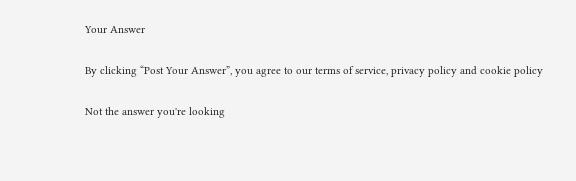Your Answer

By clicking “Post Your Answer”, you agree to our terms of service, privacy policy and cookie policy

Not the answer you're looking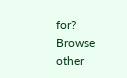for? Browse other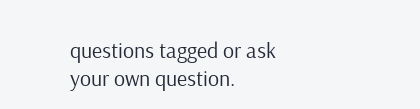questions tagged or ask your own question.